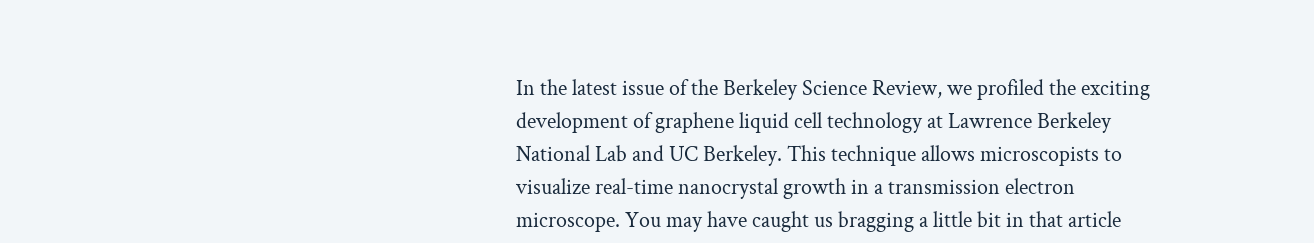In the latest issue of the Berkeley Science Review, we profiled the exciting development of graphene liquid cell technology at Lawrence Berkeley National Lab and UC Berkeley. This technique allows microscopists to visualize real-time nanocrystal growth in a transmission electron microscope. You may have caught us bragging a little bit in that article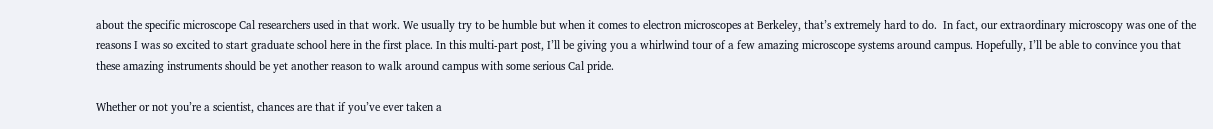about the specific microscope Cal researchers used in that work. We usually try to be humble but when it comes to electron microscopes at Berkeley, that’s extremely hard to do.  In fact, our extraordinary microscopy was one of the reasons I was so excited to start graduate school here in the first place. In this multi-part post, I’ll be giving you a whirlwind tour of a few amazing microscope systems around campus. Hopefully, I’ll be able to convince you that these amazing instruments should be yet another reason to walk around campus with some serious Cal pride.

Whether or not you’re a scientist, chances are that if you’ve ever taken a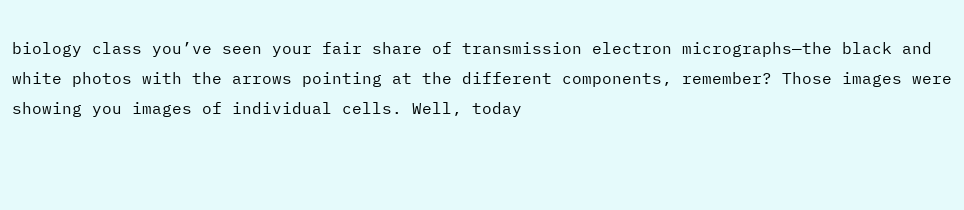biology class you’ve seen your fair share of transmission electron micrographs—the black and white photos with the arrows pointing at the different components, remember? Those images were showing you images of individual cells. Well, today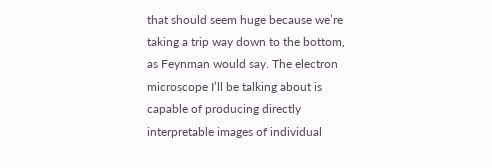that should seem huge because we’re taking a trip way down to the bottom, as Feynman would say. The electron microscope I’ll be talking about is capable of producing directly interpretable images of individual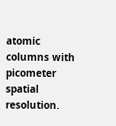atomic columns with picometer spatial resolution.